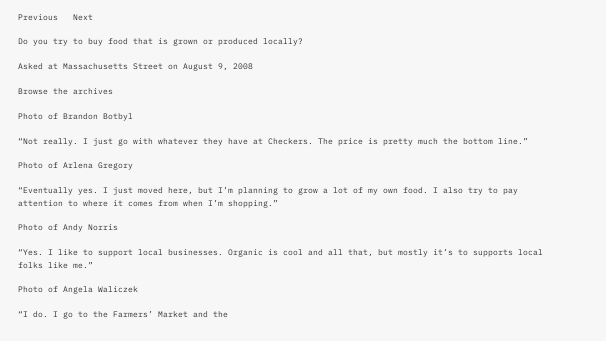Previous   Next

Do you try to buy food that is grown or produced locally?

Asked at Massachusetts Street on August 9, 2008

Browse the archives

Photo of Brandon Botbyl

“Not really. I just go with whatever they have at Checkers. The price is pretty much the bottom line.”

Photo of Arlena Gregory

“Eventually yes. I just moved here, but I’m planning to grow a lot of my own food. I also try to pay attention to where it comes from when I’m shopping.”

Photo of Andy Norris

“Yes. I like to support local businesses. Organic is cool and all that, but mostly it’s to supports local folks like me.”

Photo of Angela Waliczek

“I do. I go to the Farmers’ Market and the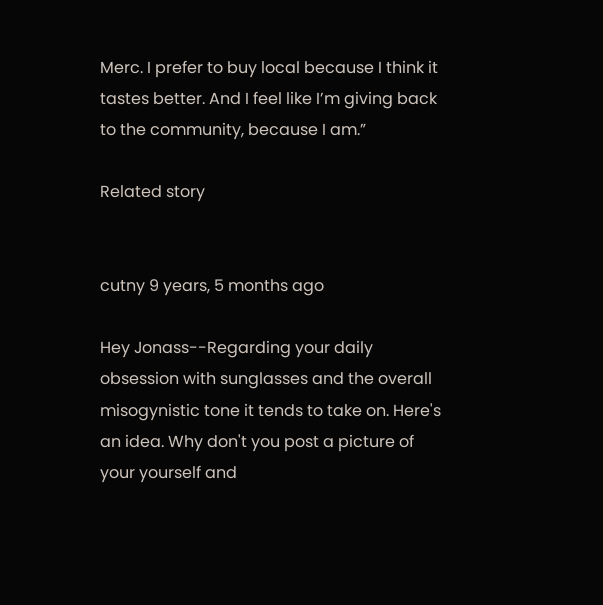Merc. I prefer to buy local because I think it tastes better. And I feel like I’m giving back to the community, because I am.”

Related story


cutny 9 years, 5 months ago

Hey Jonass--Regarding your daily obsession with sunglasses and the overall misogynistic tone it tends to take on. Here's an idea. Why don't you post a picture of your yourself and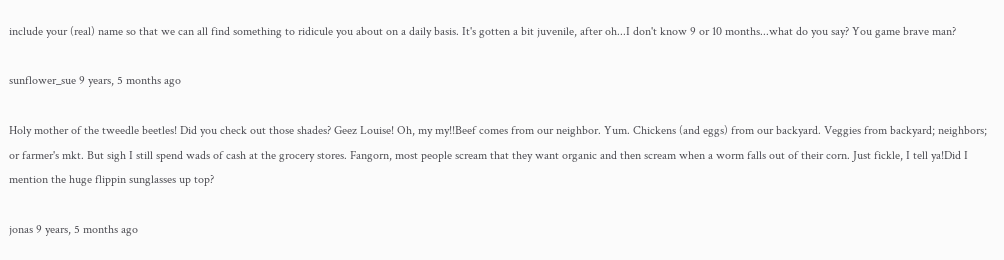include your (real) name so that we can all find something to ridicule you about on a daily basis. It's gotten a bit juvenile, after oh...I don't know 9 or 10 months...what do you say? You game brave man?

sunflower_sue 9 years, 5 months ago

Holy mother of the tweedle beetles! Did you check out those shades? Geez Louise! Oh, my my!!Beef comes from our neighbor. Yum. Chickens (and eggs) from our backyard. Veggies from backyard; neighbors; or farmer's mkt. But sigh I still spend wads of cash at the grocery stores. Fangorn, most people scream that they want organic and then scream when a worm falls out of their corn. Just fickle, I tell ya!Did I mention the huge flippin sunglasses up top?

jonas 9 years, 5 months ago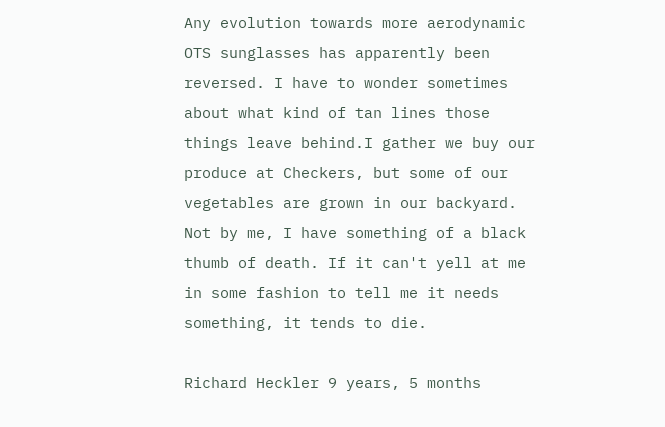Any evolution towards more aerodynamic OTS sunglasses has apparently been reversed. I have to wonder sometimes about what kind of tan lines those things leave behind.I gather we buy our produce at Checkers, but some of our vegetables are grown in our backyard. Not by me, I have something of a black thumb of death. If it can't yell at me in some fashion to tell me it needs something, it tends to die.

Richard Heckler 9 years, 5 months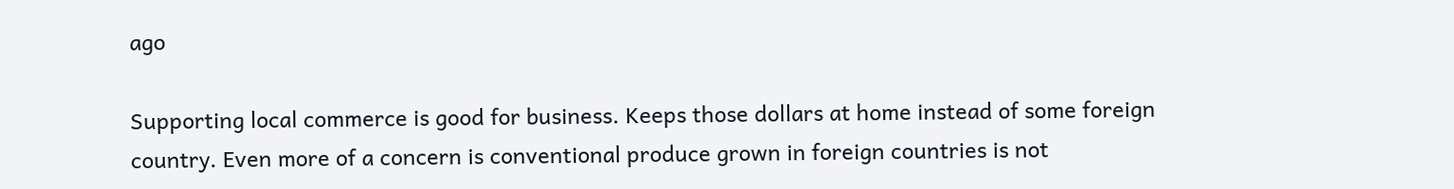ago

Supporting local commerce is good for business. Keeps those dollars at home instead of some foreign country. Even more of a concern is conventional produce grown in foreign countries is not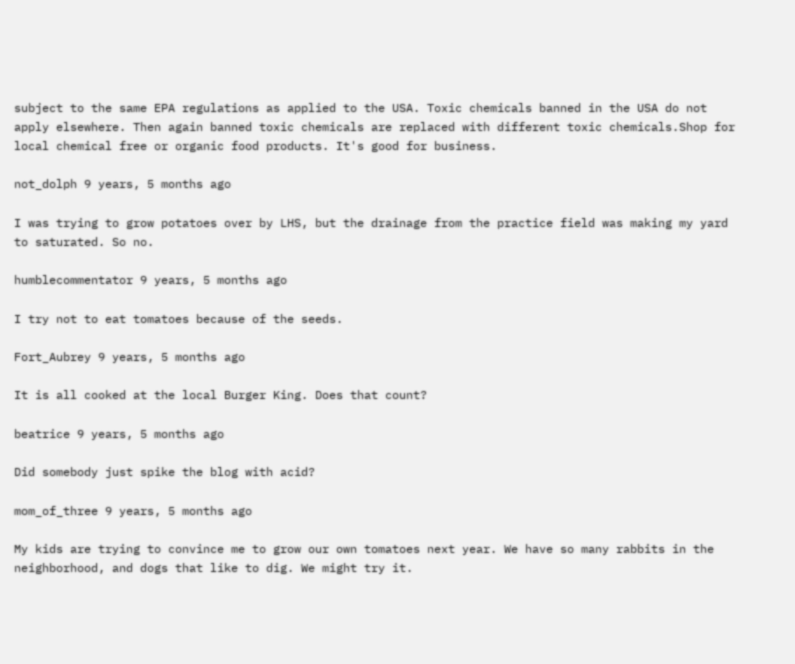subject to the same EPA regulations as applied to the USA. Toxic chemicals banned in the USA do not apply elsewhere. Then again banned toxic chemicals are replaced with different toxic chemicals.Shop for local chemical free or organic food products. It's good for business.

not_dolph 9 years, 5 months ago

I was trying to grow potatoes over by LHS, but the drainage from the practice field was making my yard to saturated. So no.

humblecommentator 9 years, 5 months ago

I try not to eat tomatoes because of the seeds.

Fort_Aubrey 9 years, 5 months ago

It is all cooked at the local Burger King. Does that count?

beatrice 9 years, 5 months ago

Did somebody just spike the blog with acid?

mom_of_three 9 years, 5 months ago

My kids are trying to convince me to grow our own tomatoes next year. We have so many rabbits in the neighborhood, and dogs that like to dig. We might try it.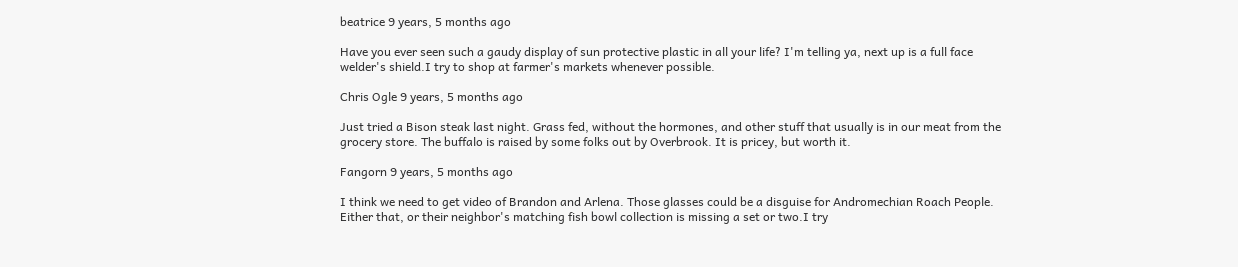beatrice 9 years, 5 months ago

Have you ever seen such a gaudy display of sun protective plastic in all your life? I'm telling ya, next up is a full face welder's shield.I try to shop at farmer's markets whenever possible.

Chris Ogle 9 years, 5 months ago

Just tried a Bison steak last night. Grass fed, without the hormones, and other stuff that usually is in our meat from the grocery store. The buffalo is raised by some folks out by Overbrook. It is pricey, but worth it.

Fangorn 9 years, 5 months ago

I think we need to get video of Brandon and Arlena. Those glasses could be a disguise for Andromechian Roach People. Either that, or their neighbor's matching fish bowl collection is missing a set or two.I try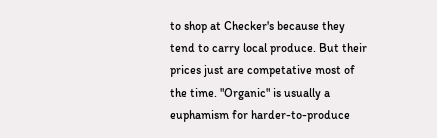to shop at Checker's because they tend to carry local produce. But their prices just are competative most of the time. "Organic" is usually a euphamism for harder-to-produce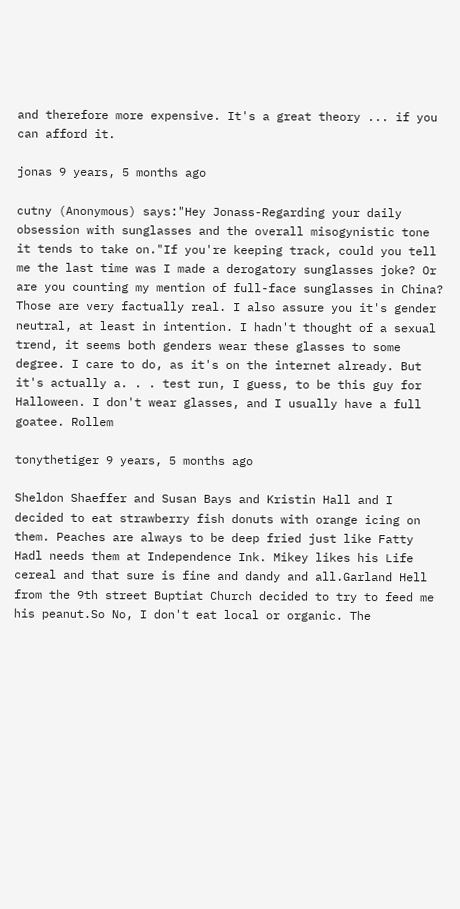and therefore more expensive. It's a great theory ... if you can afford it.

jonas 9 years, 5 months ago

cutny (Anonymous) says:"Hey Jonass-Regarding your daily obsession with sunglasses and the overall misogynistic tone it tends to take on."If you're keeping track, could you tell me the last time was I made a derogatory sunglasses joke? Or are you counting my mention of full-face sunglasses in China? Those are very factually real. I also assure you it's gender neutral, at least in intention. I hadn't thought of a sexual trend, it seems both genders wear these glasses to some degree. I care to do, as it's on the internet already. But it's actually a. . . test run, I guess, to be this guy for Halloween. I don't wear glasses, and I usually have a full goatee. Rollem

tonythetiger 9 years, 5 months ago

Sheldon Shaeffer and Susan Bays and Kristin Hall and I decided to eat strawberry fish donuts with orange icing on them. Peaches are always to be deep fried just like Fatty Hadl needs them at Independence Ink. Mikey likes his Life cereal and that sure is fine and dandy and all.Garland Hell from the 9th street Buptiat Church decided to try to feed me his peanut.So No, I don't eat local or organic. The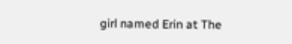girl named Erin at The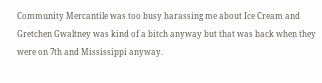Community Mercantile was too busy harassing me about Ice Cream and Gretchen Gwaltney was kind of a bitch anyway but that was back when they were on 7th and Mississippi anyway.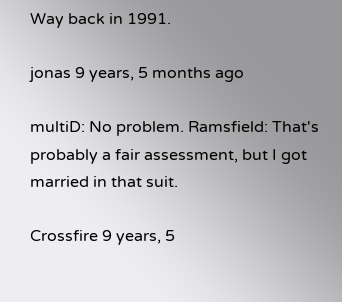Way back in 1991.

jonas 9 years, 5 months ago

multiD: No problem. Ramsfield: That's probably a fair assessment, but I got married in that suit.

Crossfire 9 years, 5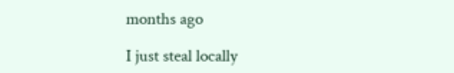months ago

I just steal locally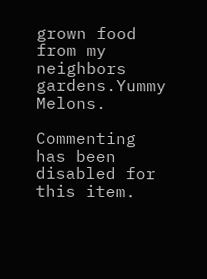grown food from my neighbors gardens.Yummy Melons.

Commenting has been disabled for this item.